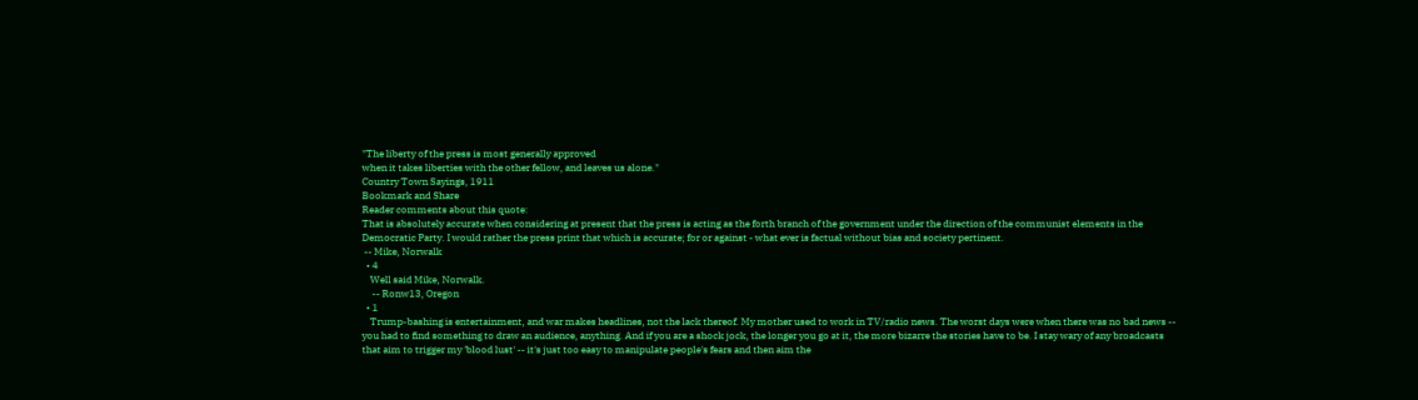"The liberty of the press is most generally approved
when it takes liberties with the other fellow, and leaves us alone."
Country Town Sayings, 1911
Bookmark and Share
Reader comments about this quote:
That is absolutely accurate when considering at present that the press is acting as the forth branch of the government under the direction of the communist elements in the Democratic Party. I would rather the press print that which is accurate; for or against - what ever is factual without bias and society pertinent.
 -- Mike, Norwalk
  • 4
    Well said Mike, Norwalk.
     -- Ronw13, Oregon
  • 1
    Trump-bashing is entertainment, and war makes headlines, not the lack thereof. My mother used to work in TV/radio news. The worst days were when there was no bad news -- you had to find something to draw an audience, anything. And if you are a shock jock, the longer you go at it, the more bizarre the stories have to be. I stay wary of any broadcasts that aim to trigger my 'blood lust' -- it's just too easy to manipulate people's fears and then aim the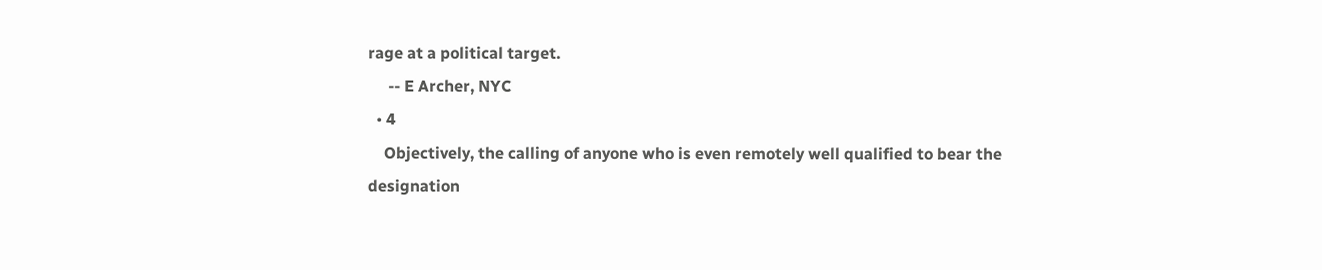rage at a political target.
     -- E Archer, NYC
  • 4
    Objectively, the calling of anyone who is even remotely well qualified to bear the designation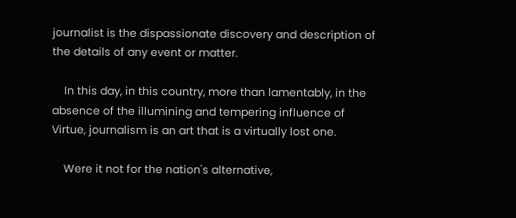journalist is the dispassionate discovery and description of the details of any event or matter.

    In this day, in this country, more than lamentably, in the absence of the illumining and tempering influence of Virtue, journalism is an art that is a virtually lost one.

    Were it not for the nation's alternative,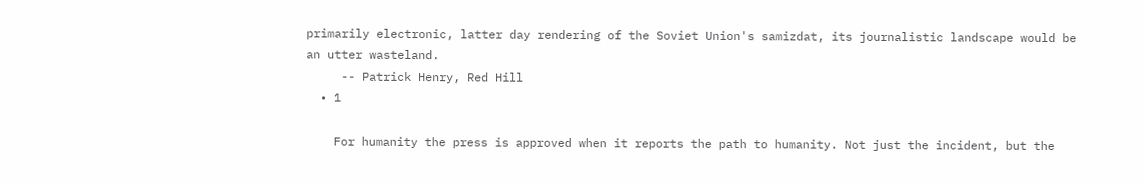primarily electronic, latter day rendering of the Soviet Union's samizdat, its journalistic landscape would be an utter wasteland.
     -- Patrick Henry, Red Hill
  • 1

    For humanity the press is approved when it reports the path to humanity. Not just the incident, but the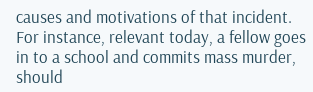causes and motivations of that incident. For instance, relevant today, a fellow goes in to a school and commits mass murder, should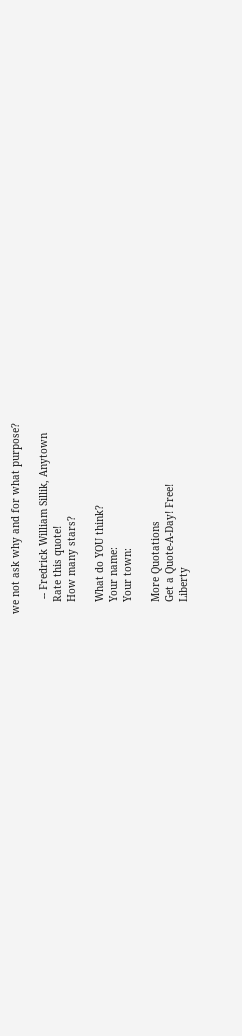we not ask why and for what purpose?

     -- Fredrick William Sillik, Anytown
    Rate this quote!
    How many stars?

    What do YOU think?
    Your name:
    Your town:

    More Quotations
    Get a Quote-A-Day! Free!
    Liberty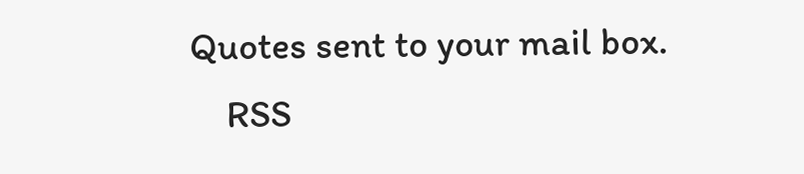Quotes sent to your mail box.
    RSS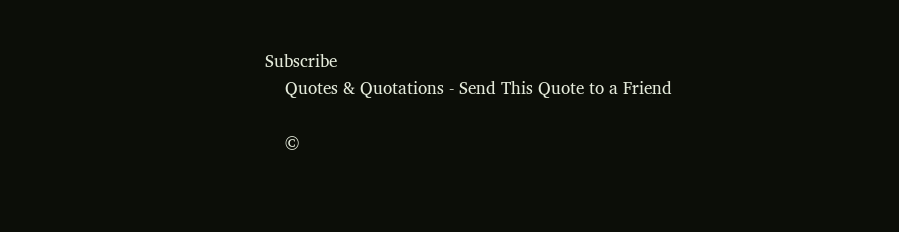Subscribe
    Quotes & Quotations - Send This Quote to a Friend

    ©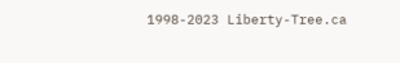1998-2023 Liberty-Tree.ca